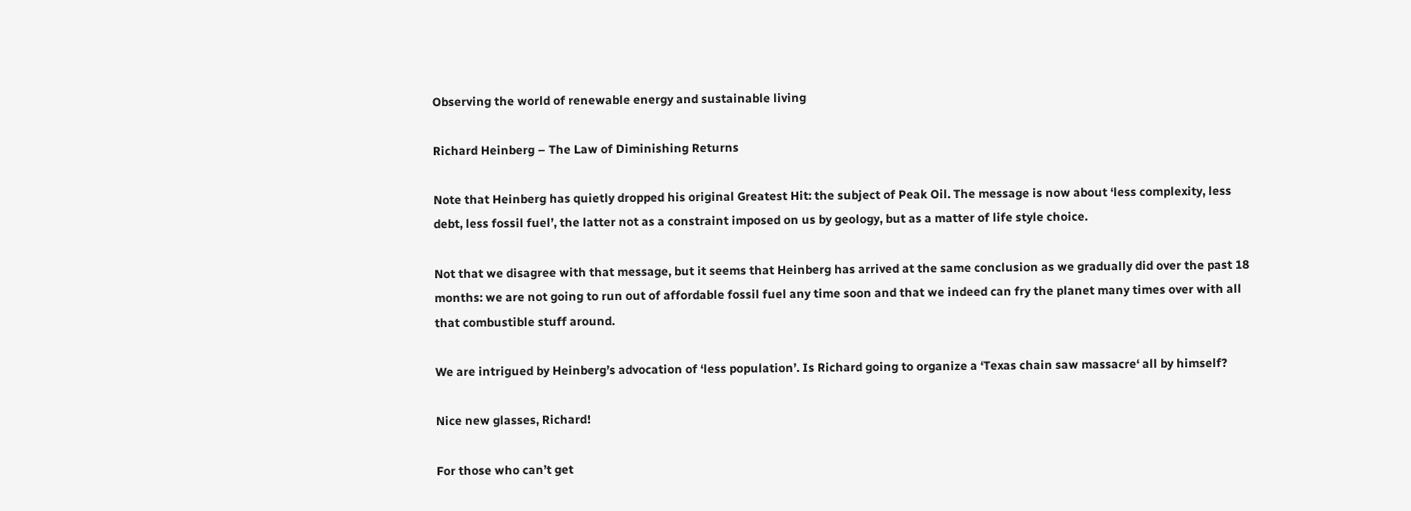Observing the world of renewable energy and sustainable living

Richard Heinberg – The Law of Diminishing Returns

Note that Heinberg has quietly dropped his original Greatest Hit: the subject of Peak Oil. The message is now about ‘less complexity, less debt, less fossil fuel’, the latter not as a constraint imposed on us by geology, but as a matter of life style choice.

Not that we disagree with that message, but it seems that Heinberg has arrived at the same conclusion as we gradually did over the past 18 months: we are not going to run out of affordable fossil fuel any time soon and that we indeed can fry the planet many times over with all that combustible stuff around.

We are intrigued by Heinberg’s advocation of ‘less population’. Is Richard going to organize a ‘Texas chain saw massacre‘ all by himself?

Nice new glasses, Richard!

For those who can’t get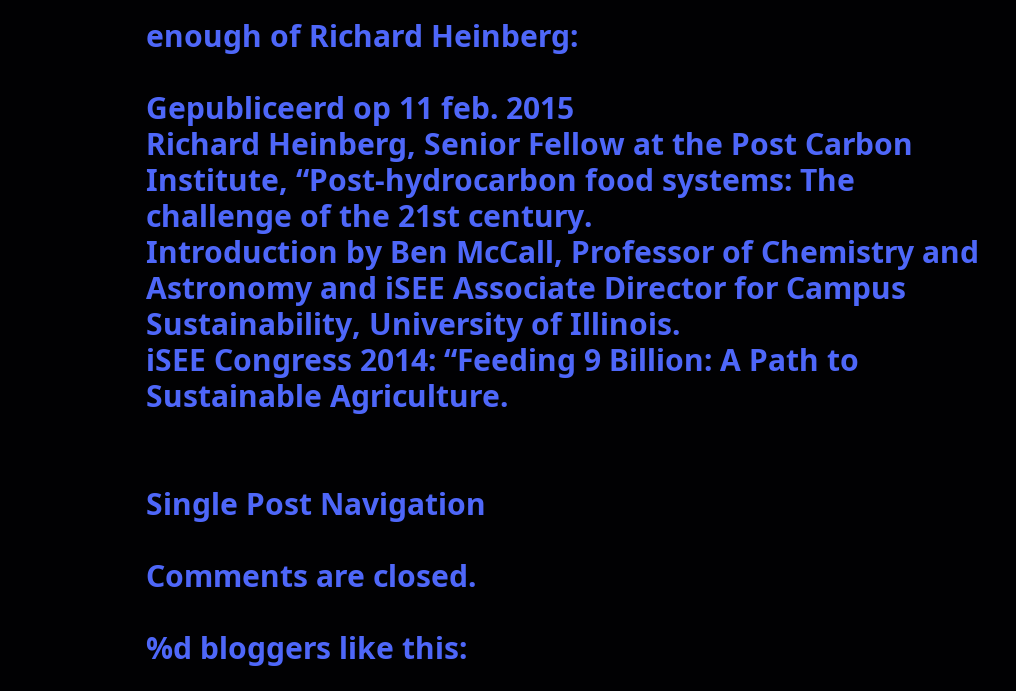enough of Richard Heinberg:

Gepubliceerd op 11 feb. 2015
Richard Heinberg, Senior Fellow at the Post Carbon Institute, “Post-hydrocarbon food systems: The challenge of the 21st century.
Introduction by Ben McCall, Professor of Chemistry and Astronomy and iSEE Associate Director for Campus Sustainability, University of Illinois.
iSEE Congress 2014: “Feeding 9 Billion: A Path to Sustainable Agriculture.


Single Post Navigation

Comments are closed.

%d bloggers like this: